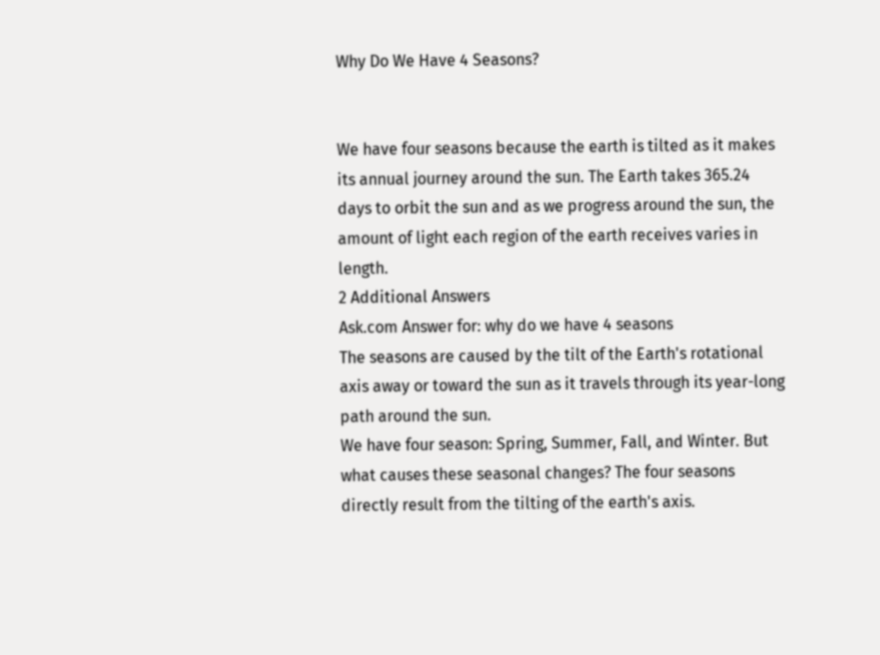Why Do We Have 4 Seasons?


We have four seasons because the earth is tilted as it makes its annual journey around the sun. The Earth takes 365.24 days to orbit the sun and as we progress around the sun, the amount of light each region of the earth receives varies in length.
2 Additional Answers
Ask.com Answer for: why do we have 4 seasons
The seasons are caused by the tilt of the Earth's rotational axis away or toward the sun as it travels through its year-long path around the sun.
We have four season: Spring, Summer, Fall, and Winter. But what causes these seasonal changes? The four seasons directly result from the tilting of the earth's axis.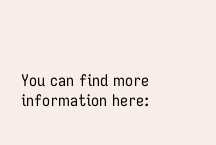You can find more information here: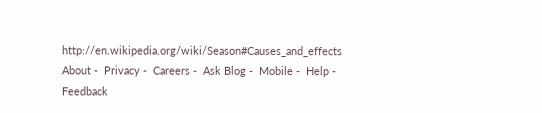http://en.wikipedia.org/wiki/Season#Causes_and_effects
About -  Privacy -  Careers -  Ask Blog -  Mobile -  Help -  Feedback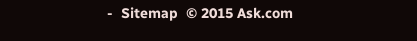-  Sitemap  © 2015 Ask.com